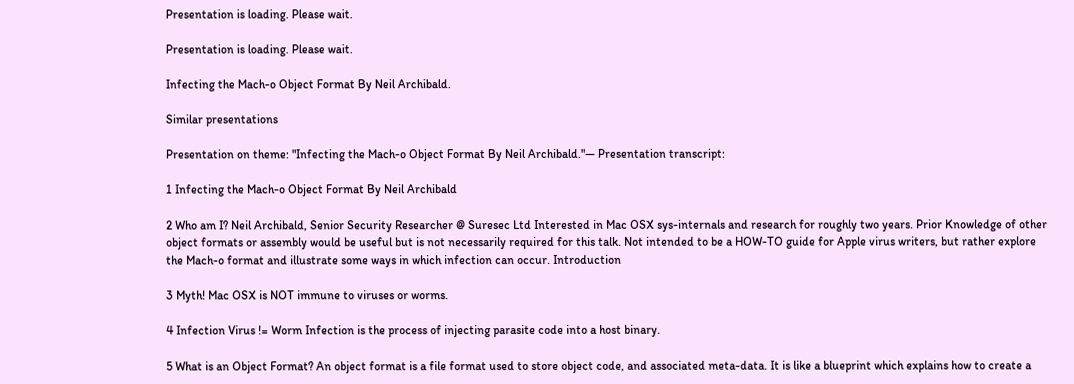Presentation is loading. Please wait.

Presentation is loading. Please wait.

Infecting the Mach-o Object Format By Neil Archibald.

Similar presentations

Presentation on theme: "Infecting the Mach-o Object Format By Neil Archibald."— Presentation transcript:

1 Infecting the Mach-o Object Format By Neil Archibald

2 Who am I? Neil Archibald, Senior Security Researcher @ Suresec Ltd Interested in Mac OSX sys-internals and research for roughly two years. Prior Knowledge of other object formats or assembly would be useful but is not necessarily required for this talk. Not intended to be a HOW-TO guide for Apple virus writers, but rather explore the Mach-o format and illustrate some ways in which infection can occur. Introduction

3 Myth! Mac OSX is NOT immune to viruses or worms.

4 Infection Virus != Worm Infection is the process of injecting parasite code into a host binary.

5 What is an Object Format? An object format is a file format used to store object code, and associated meta-data. It is like a blueprint which explains how to create a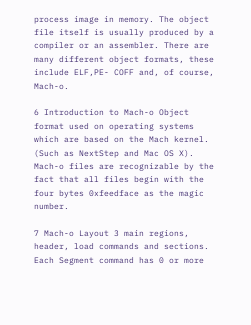process image in memory. The object file itself is usually produced by a compiler or an assembler. There are many different object formats, these include ELF,PE- COFF and, of course, Mach-o.

6 Introduction to Mach-o Object format used on operating systems which are based on the Mach kernel. (Such as NextStep and Mac OS X). Mach-o files are recognizable by the fact that all files begin with the four bytes 0xfeedface as the magic number.

7 Mach-o Layout 3 main regions, header, load commands and sections. Each Segment command has 0 or more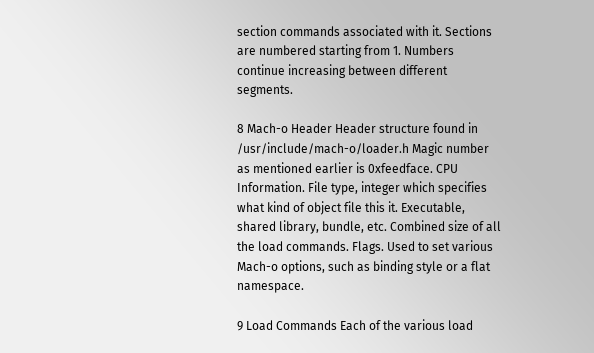section commands associated with it. Sections are numbered starting from 1. Numbers continue increasing between different segments.

8 Mach-o Header Header structure found in /usr/include/mach-o/loader.h Magic number as mentioned earlier is 0xfeedface. CPU Information. File type, integer which specifies what kind of object file this it. Executable, shared library, bundle, etc. Combined size of all the load commands. Flags. Used to set various Mach-o options, such as binding style or a flat namespace.

9 Load Commands Each of the various load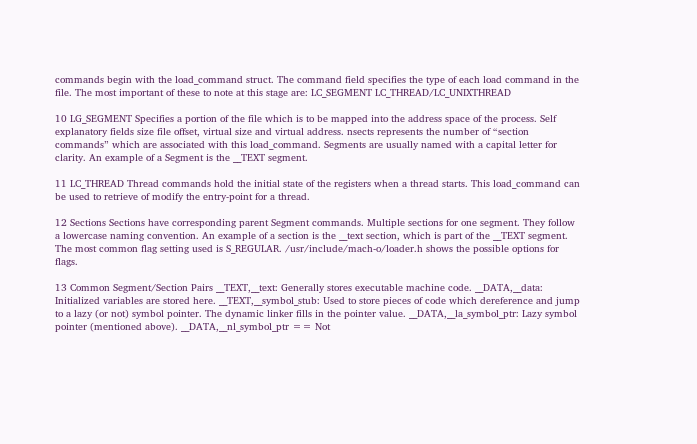commands begin with the load_command struct. The command field specifies the type of each load command in the file. The most important of these to note at this stage are: LC_SEGMENT LC_THREAD/LC_UNIXTHREAD

10 LG_SEGMENT Specifies a portion of the file which is to be mapped into the address space of the process. Self explanatory fields size file offset, virtual size and virtual address. nsects represents the number of “section commands” which are associated with this load_command. Segments are usually named with a capital letter for clarity. An example of a Segment is the __TEXT segment.

11 LC_THREAD Thread commands hold the initial state of the registers when a thread starts. This load_command can be used to retrieve of modify the entry-point for a thread.

12 Sections Sections have corresponding parent Segment commands. Multiple sections for one segment. They follow a lowercase naming convention. An example of a section is the __text section, which is part of the __TEXT segment. The most common flag setting used is S_REGULAR. /usr/include/mach-o/loader.h shows the possible options for flags.

13 Common Segment/Section Pairs __TEXT,__text: Generally stores executable machine code. __DATA,__data: Initialized variables are stored here. __TEXT,__symbol_stub: Used to store pieces of code which dereference and jump to a lazy (or not) symbol pointer. The dynamic linker fills in the pointer value. __DATA,__la_symbol_ptr: Lazy symbol pointer (mentioned above). __DATA,__nl_symbol_ptr == Not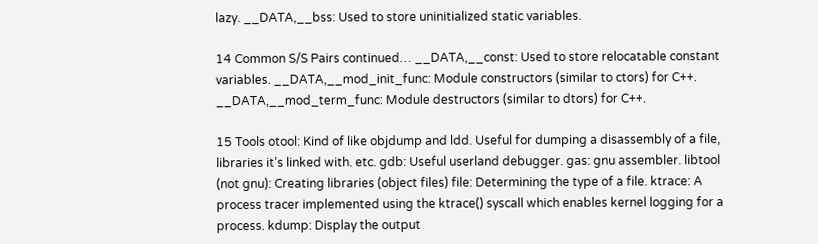lazy. __DATA,__bss: Used to store uninitialized static variables.

14 Common S/S Pairs continued… __DATA,__const: Used to store relocatable constant variables. __DATA,__mod_init_func: Module constructors (similar to ctors) for C++. __DATA,__mod_term_func: Module destructors (similar to dtors) for C++.

15 Tools otool: Kind of like objdump and ldd. Useful for dumping a disassembly of a file, libraries it’s linked with. etc. gdb: Useful userland debugger. gas: gnu assembler. libtool (not gnu): Creating libraries (object files) file: Determining the type of a file. ktrace: A process tracer implemented using the ktrace() syscall which enables kernel logging for a process. kdump: Display the output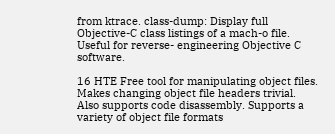from ktrace. class-dump: Display full Objective-C class listings of a mach-o file. Useful for reverse- engineering Objective C software.

16 HTE Free tool for manipulating object files. Makes changing object file headers trivial. Also supports code disassembly. Supports a variety of object file formats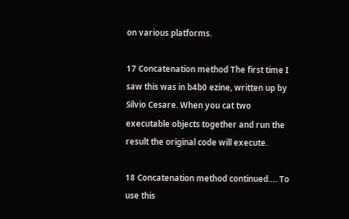on various platforms.

17 Concatenation method The first time I saw this was in b4b0 ezine, written up by Silvio Cesare. When you cat two executable objects together and run the result the original code will execute.

18 Concatenation method continued…. To use this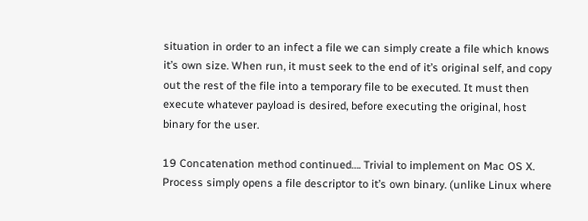situation in order to an infect a file we can simply create a file which knows it’s own size. When run, it must seek to the end of it’s original self, and copy out the rest of the file into a temporary file to be executed. It must then execute whatever payload is desired, before executing the original, host binary for the user.

19 Concatenation method continued…. Trivial to implement on Mac OS X. Process simply opens a file descriptor to it’s own binary. (unlike Linux where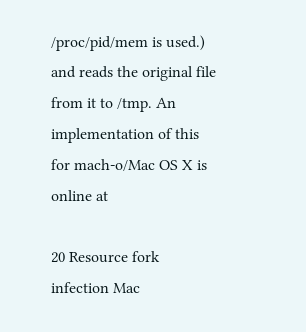/proc/pid/mem is used.) and reads the original file from it to /tmp. An implementation of this for mach-o/Mac OS X is online at

20 Resource fork infection Mac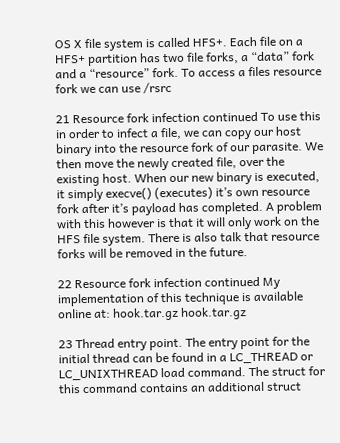OS X file system is called HFS+. Each file on a HFS+ partition has two file forks, a “data” fork and a “resource” fork. To access a files resource fork we can use /rsrc

21 Resource fork infection continued To use this in order to infect a file, we can copy our host binary into the resource fork of our parasite. We then move the newly created file, over the existing host. When our new binary is executed, it simply execve() (executes) it’s own resource fork after it’s payload has completed. A problem with this however is that it will only work on the HFS file system. There is also talk that resource forks will be removed in the future.

22 Resource fork infection continued My implementation of this technique is available online at: hook.tar.gz hook.tar.gz

23 Thread entry point. The entry point for the initial thread can be found in a LC_THREAD or LC_UNIXTHREAD load command. The struct for this command contains an additional struct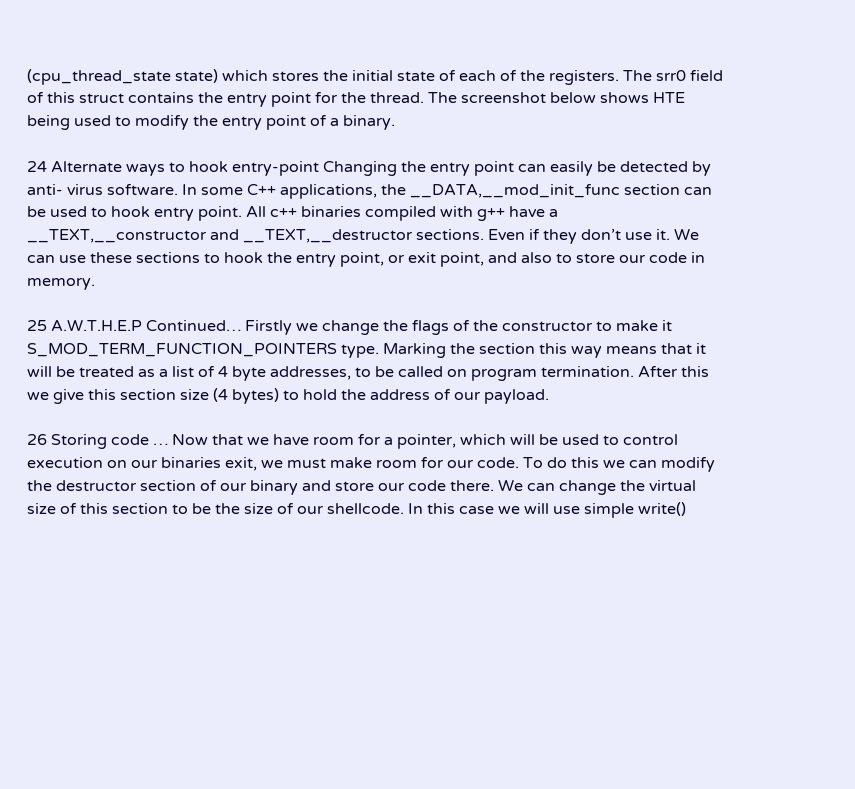(cpu_thread_state state) which stores the initial state of each of the registers. The srr0 field of this struct contains the entry point for the thread. The screenshot below shows HTE being used to modify the entry point of a binary.

24 Alternate ways to hook entry-point Changing the entry point can easily be detected by anti- virus software. In some C++ applications, the __DATA,__mod_init_func section can be used to hook entry point. All c++ binaries compiled with g++ have a __TEXT,__constructor and __TEXT,__destructor sections. Even if they don’t use it. We can use these sections to hook the entry point, or exit point, and also to store our code in memory.

25 A.W.T.H.E.P Continued… Firstly we change the flags of the constructor to make it S_MOD_TERM_FUNCTION_POINTERS type. Marking the section this way means that it will be treated as a list of 4 byte addresses, to be called on program termination. After this we give this section size (4 bytes) to hold the address of our payload.

26 Storing code … Now that we have room for a pointer, which will be used to control execution on our binaries exit, we must make room for our code. To do this we can modify the destructor section of our binary and store our code there. We can change the virtual size of this section to be the size of our shellcode. In this case we will use simple write()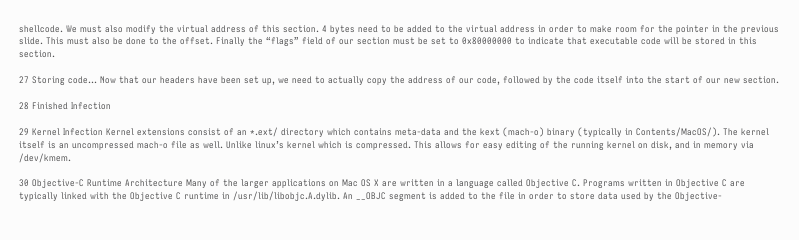shellcode. We must also modify the virtual address of this section. 4 bytes need to be added to the virtual address in order to make room for the pointer in the previous slide. This must also be done to the offset. Finally the “flags” field of our section must be set to 0x80000000 to indicate that executable code will be stored in this section.

27 Storing code… Now that our headers have been set up, we need to actually copy the address of our code, followed by the code itself into the start of our new section.

28 Finished Infection

29 Kernel Infection Kernel extensions consist of an *.ext/ directory which contains meta-data and the kext (mach-o) binary (typically in Contents/MacOS/). The kernel itself is an uncompressed mach-o file as well. Unlike linux’s kernel which is compressed. This allows for easy editing of the running kernel on disk, and in memory via /dev/kmem.

30 Objective-C Runtime Architecture Many of the larger applications on Mac OS X are written in a language called Objective C. Programs written in Objective C are typically linked with the Objective C runtime in /usr/lib/libobjc.A.dylib. An __OBJC segment is added to the file in order to store data used by the Objective-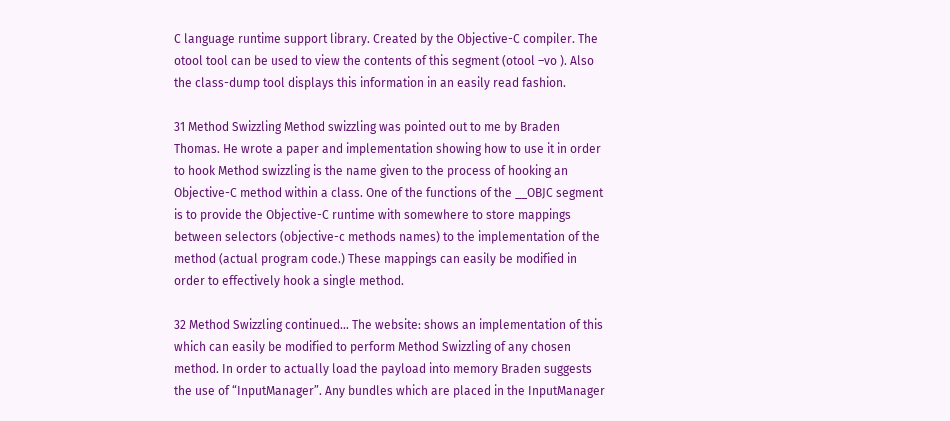C language runtime support library. Created by the Objective-C compiler. The otool tool can be used to view the contents of this segment (otool –vo ). Also the class-dump tool displays this information in an easily read fashion.

31 Method Swizzling Method swizzling was pointed out to me by Braden Thomas. He wrote a paper and implementation showing how to use it in order to hook Method swizzling is the name given to the process of hooking an Objective-C method within a class. One of the functions of the __OBJC segment is to provide the Objective-C runtime with somewhere to store mappings between selectors (objective-c methods names) to the implementation of the method (actual program code.) These mappings can easily be modified in order to effectively hook a single method.

32 Method Swizzling continued… The website: shows an implementation of this which can easily be modified to perform Method Swizzling of any chosen method. In order to actually load the payload into memory Braden suggests the use of “InputManager”. Any bundles which are placed in the InputManager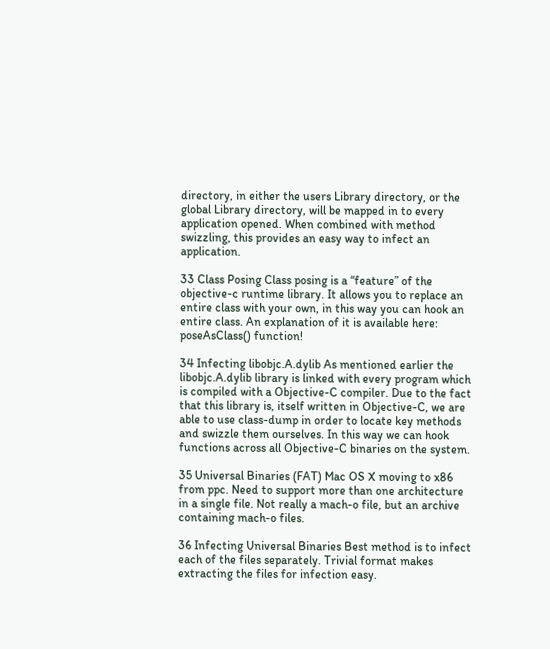directory, in either the users Library directory, or the global Library directory, will be mapped in to every application opened. When combined with method swizzling, this provides an easy way to infect an application.

33 Class Posing Class posing is a “feature” of the objective-c runtime library. It allows you to replace an entire class with your own, in this way you can hook an entire class. An explanation of it is available here: poseAsClass() function!

34 Infecting libobjc.A.dylib As mentioned earlier the libobjc.A.dylib library is linked with every program which is compiled with a Objective-C compiler. Due to the fact that this library is, itself written in Objective-C, we are able to use class-dump in order to locate key methods and swizzle them ourselves. In this way we can hook functions across all Objective-C binaries on the system.

35 Universal Binaries (FAT) Mac OS X moving to x86 from ppc. Need to support more than one architecture in a single file. Not really a mach-o file, but an archive containing mach-o files.

36 Infecting Universal Binaries Best method is to infect each of the files separately. Trivial format makes extracting the files for infection easy.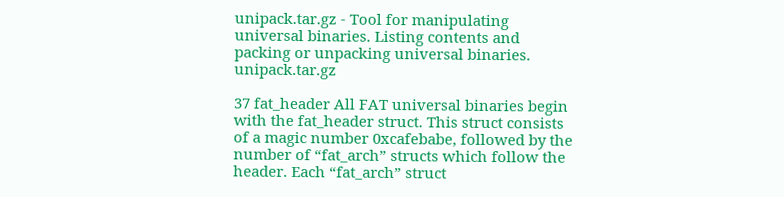unipack.tar.gz - Tool for manipulating universal binaries. Listing contents and packing or unpacking universal binaries. unipack.tar.gz

37 fat_header All FAT universal binaries begin with the fat_header struct. This struct consists of a magic number 0xcafebabe, followed by the number of “fat_arch” structs which follow the header. Each “fat_arch” struct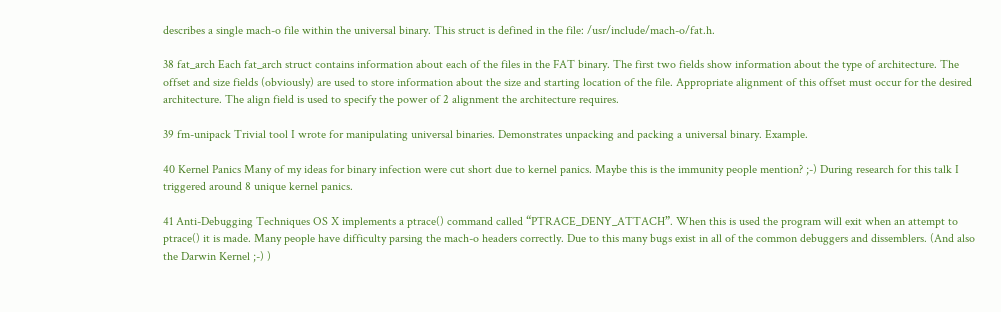describes a single mach-o file within the universal binary. This struct is defined in the file: /usr/include/mach-o/fat.h.

38 fat_arch Each fat_arch struct contains information about each of the files in the FAT binary. The first two fields show information about the type of architecture. The offset and size fields (obviously) are used to store information about the size and starting location of the file. Appropriate alignment of this offset must occur for the desired architecture. The align field is used to specify the power of 2 alignment the architecture requires.

39 fm-unipack Trivial tool I wrote for manipulating universal binaries. Demonstrates unpacking and packing a universal binary. Example.

40 Kernel Panics Many of my ideas for binary infection were cut short due to kernel panics. Maybe this is the immunity people mention? ;-) During research for this talk I triggered around 8 unique kernel panics.

41 Anti-Debugging Techniques OS X implements a ptrace() command called “PTRACE_DENY_ATTACH”. When this is used the program will exit when an attempt to ptrace() it is made. Many people have difficulty parsing the mach-o headers correctly. Due to this many bugs exist in all of the common debuggers and dissemblers. (And also the Darwin Kernel ;-) )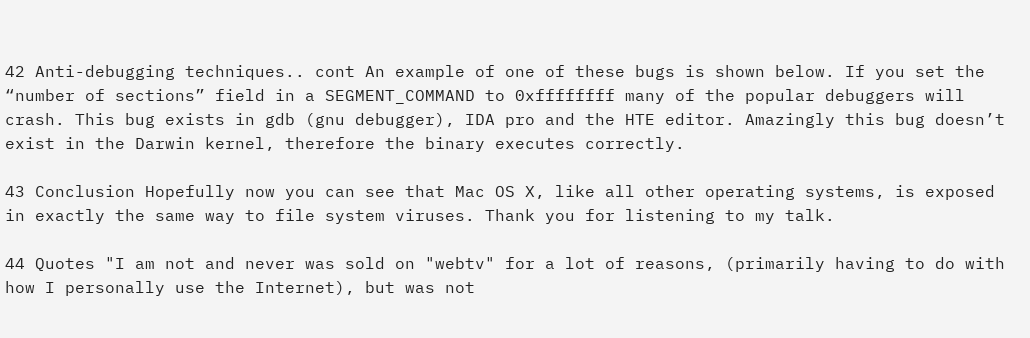42 Anti-debugging techniques.. cont An example of one of these bugs is shown below. If you set the “number of sections” field in a SEGMENT_COMMAND to 0xffffffff many of the popular debuggers will crash. This bug exists in gdb (gnu debugger), IDA pro and the HTE editor. Amazingly this bug doesn’t exist in the Darwin kernel, therefore the binary executes correctly.

43 Conclusion Hopefully now you can see that Mac OS X, like all other operating systems, is exposed in exactly the same way to file system viruses. Thank you for listening to my talk.

44 Quotes "I am not and never was sold on "webtv" for a lot of reasons, (primarily having to do with how I personally use the Internet), but was not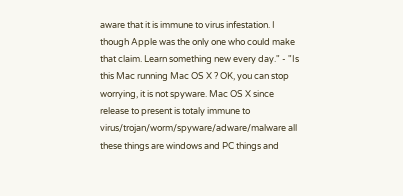aware that it is immune to virus infestation. I though Apple was the only one who could make that claim. Learn something new every day." - "Is this Mac running Mac OS X ? OK, you can stop worrying, it is not spyware. Mac OS X since release to present is totaly immune to virus/trojan/worm/spyware/adware/malware all these things are windows and PC things and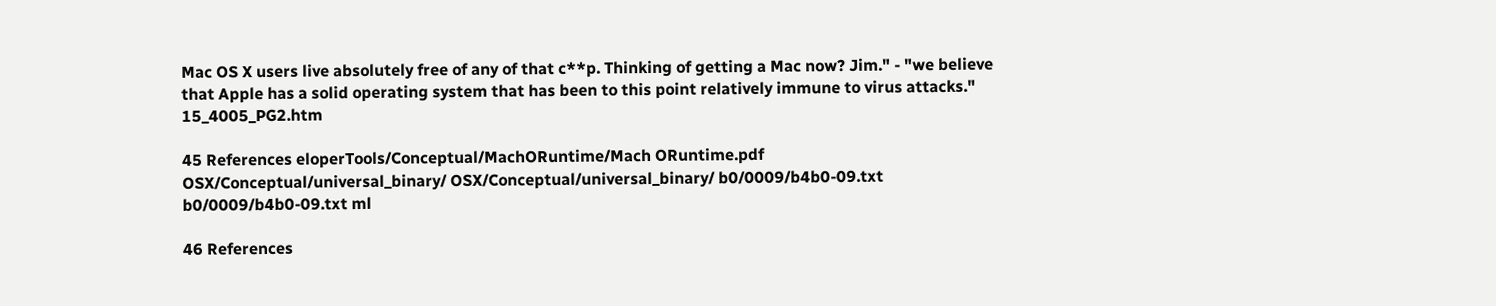Mac OS X users live absolutely free of any of that c**p. Thinking of getting a Mac now? Jim." - "we believe that Apple has a solid operating system that has been to this point relatively immune to virus attacks." 15_4005_PG2.htm

45 References eloperTools/Conceptual/MachORuntime/Mach ORuntime.pdf OSX/Conceptual/universal_binary/ OSX/Conceptual/universal_binary/ b0/0009/b4b0-09.txt b0/0009/b4b0-09.txt ml

46 References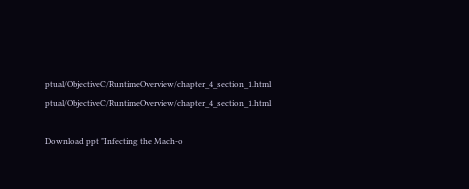ptual/ObjectiveC/RuntimeOverview/chapter_4_section_1.html ptual/ObjectiveC/RuntimeOverview/chapter_4_section_1.html

Download ppt "Infecting the Mach-o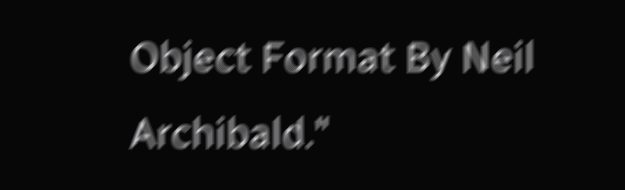Object Format By Neil Archibald."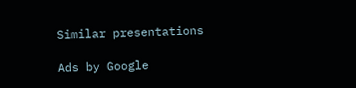Similar presentations

Ads by Google